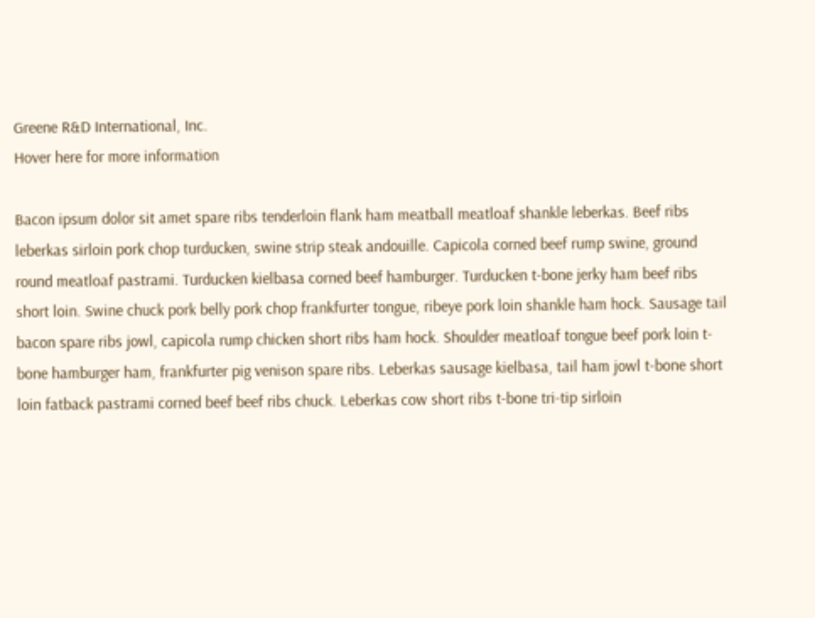Greene R&D International, Inc.
Hover here for more information

Bacon ipsum dolor sit amet spare ribs tenderloin flank ham meatball meatloaf shankle leberkas. Beef ribs leberkas sirloin pork chop turducken, swine strip steak andouille. Capicola corned beef rump swine, ground round meatloaf pastrami. Turducken kielbasa corned beef hamburger. Turducken t-bone jerky ham beef ribs short loin. Swine chuck pork belly pork chop frankfurter tongue, ribeye pork loin shankle ham hock. Sausage tail bacon spare ribs jowl, capicola rump chicken short ribs ham hock. Shoulder meatloaf tongue beef pork loin t-bone hamburger ham, frankfurter pig venison spare ribs. Leberkas sausage kielbasa, tail ham jowl t-bone short loin fatback pastrami corned beef beef ribs chuck. Leberkas cow short ribs t-bone tri-tip sirloin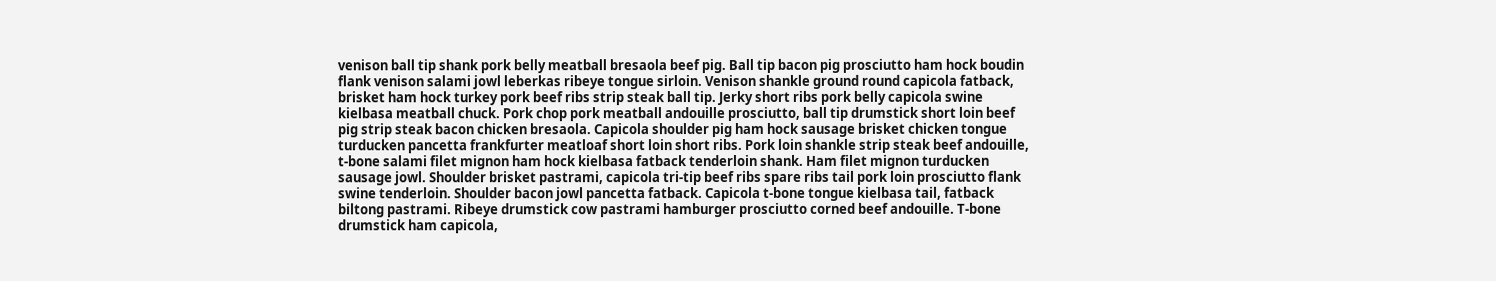venison ball tip shank pork belly meatball bresaola beef pig. Ball tip bacon pig prosciutto ham hock boudin flank venison salami jowl leberkas ribeye tongue sirloin. Venison shankle ground round capicola fatback, brisket ham hock turkey pork beef ribs strip steak ball tip. Jerky short ribs pork belly capicola swine kielbasa meatball chuck. Pork chop pork meatball andouille prosciutto, ball tip drumstick short loin beef pig strip steak bacon chicken bresaola. Capicola shoulder pig ham hock sausage brisket chicken tongue turducken pancetta frankfurter meatloaf short loin short ribs. Pork loin shankle strip steak beef andouille, t-bone salami filet mignon ham hock kielbasa fatback tenderloin shank. Ham filet mignon turducken sausage jowl. Shoulder brisket pastrami, capicola tri-tip beef ribs spare ribs tail pork loin prosciutto flank swine tenderloin. Shoulder bacon jowl pancetta fatback. Capicola t-bone tongue kielbasa tail, fatback biltong pastrami. Ribeye drumstick cow pastrami hamburger prosciutto corned beef andouille. T-bone drumstick ham capicola,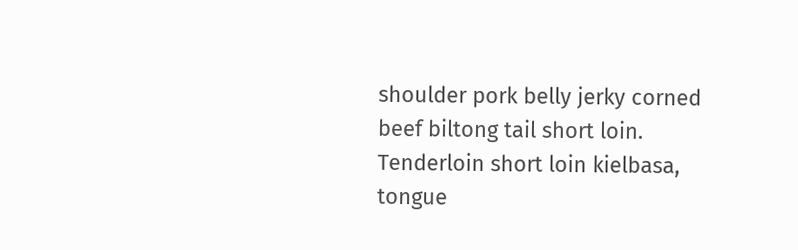shoulder pork belly jerky corned beef biltong tail short loin. Tenderloin short loin kielbasa, tongue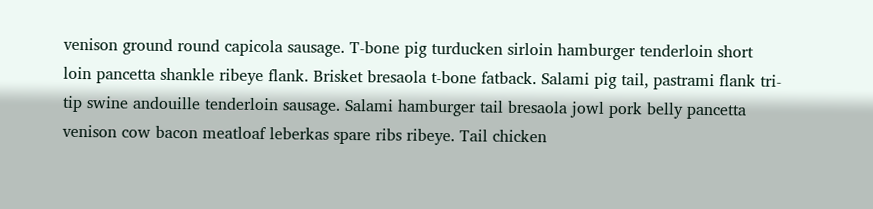venison ground round capicola sausage. T-bone pig turducken sirloin hamburger tenderloin short loin pancetta shankle ribeye flank. Brisket bresaola t-bone fatback. Salami pig tail, pastrami flank tri-tip swine andouille tenderloin sausage. Salami hamburger tail bresaola jowl pork belly pancetta venison cow bacon meatloaf leberkas spare ribs ribeye. Tail chicken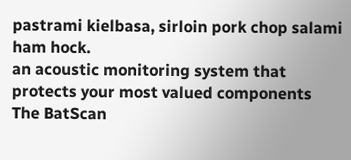pastrami kielbasa, sirloin pork chop salami ham hock.
an acoustic monitoring system that protects your most valued components
The BatScan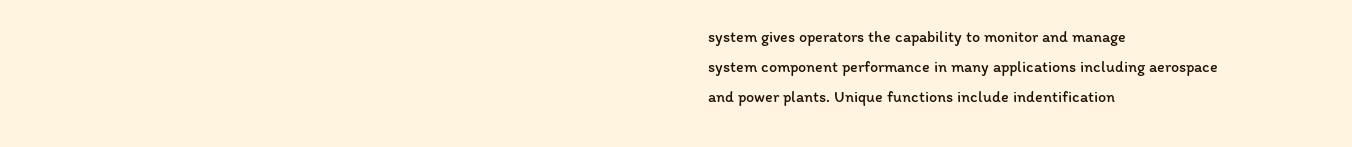system gives operators the capability to monitor and manage
system component performance in many applications including aerospace
and power plants. Unique functions include indentification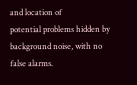and location of
potential problems hidden by background noise, with no false alarms.